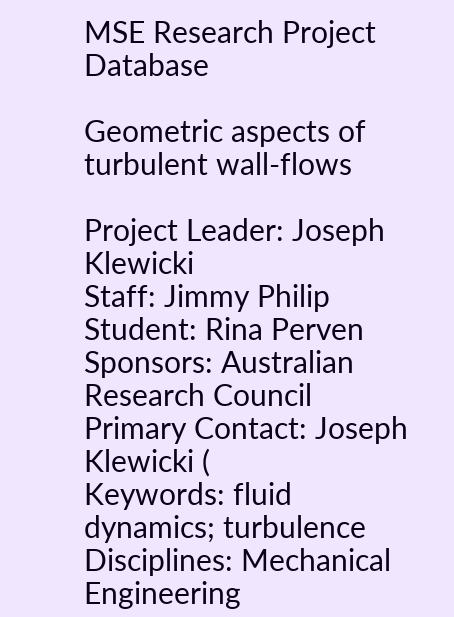MSE Research Project Database

Geometric aspects of turbulent wall-flows

Project Leader: Joseph Klewicki
Staff: Jimmy Philip
Student: Rina Perven
Sponsors: Australian Research Council
Primary Contact: Joseph Klewicki (
Keywords: fluid dynamics; turbulence
Disciplines: Mechanical Engineering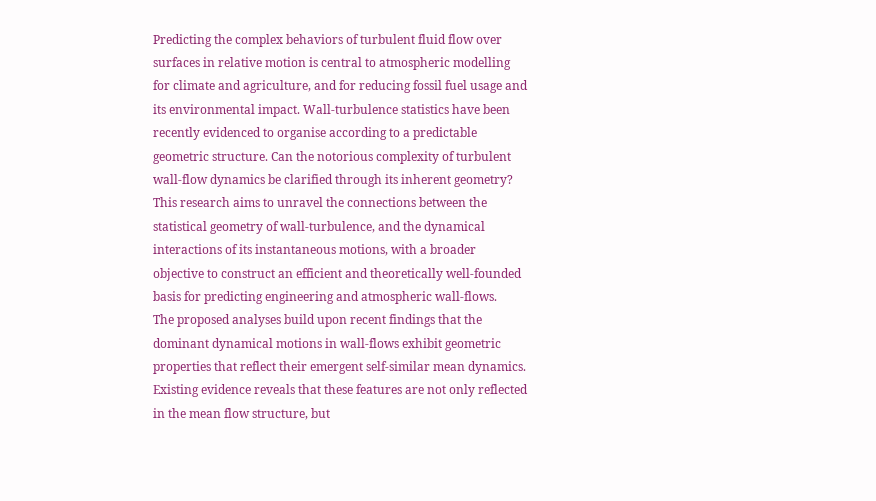Predicting the complex behaviors of turbulent fluid flow over surfaces in relative motion is central to atmospheric modelling for climate and agriculture, and for reducing fossil fuel usage and its environmental impact. Wall-turbulence statistics have been recently evidenced to organise according to a predictable geometric structure. Can the notorious complexity of turbulent wall-flow dynamics be clarified through its inherent geometry? This research aims to unravel the connections between the statistical geometry of wall-turbulence, and the dynamical interactions of its instantaneous motions, with a broader objective to construct an efficient and theoretically well-founded basis for predicting engineering and atmospheric wall-flows.
The proposed analyses build upon recent findings that the dominant dynamical motions in wall-flows exhibit geometric properties that reflect their emergent self-similar mean dynamics. Existing evidence reveals that these features are not only reflected in the mean flow structure, but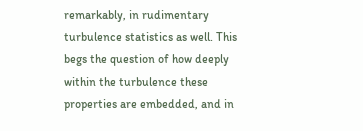remarkably, in rudimentary turbulence statistics as well. This begs the question of how deeply within the turbulence these properties are embedded, and in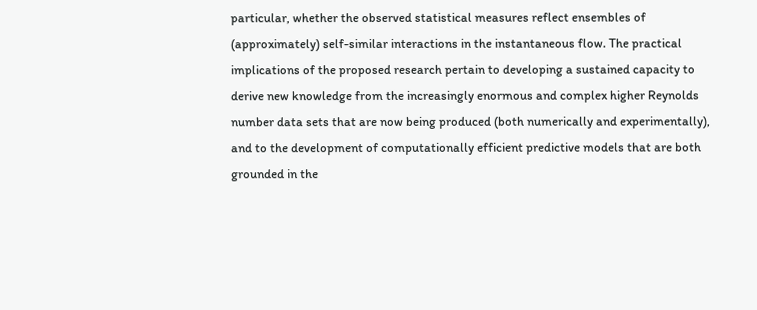particular, whether the observed statistical measures reflect ensembles of (approximately) self-similar interactions in the instantaneous flow. The practical implications of the proposed research pertain to developing a sustained capacity to derive new knowledge from the increasingly enormous and complex higher Reynolds number data sets that are now being produced (both numerically and experimentally), and to the development of computationally efficient predictive models that are both grounded in the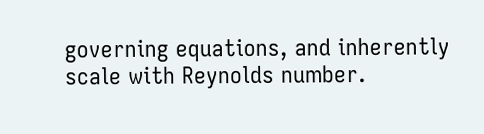governing equations, and inherently scale with Reynolds number.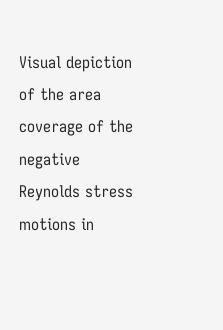Visual depiction of the area coverage of the negative Reynolds stress motions in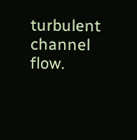turbulent channel flow.